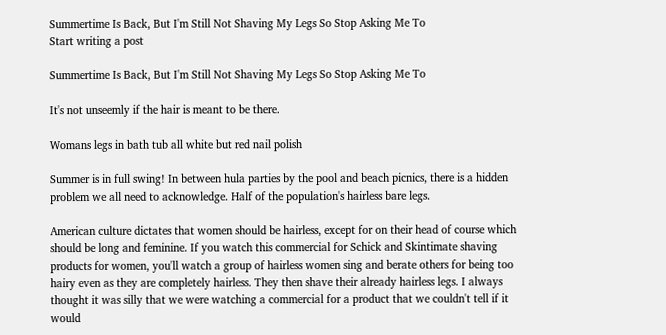Summertime Is Back, But I'm Still Not Shaving My Legs So Stop Asking Me To
Start writing a post

Summertime Is Back, But I'm Still Not Shaving My Legs So Stop Asking Me To

It's not unseemly if the hair is meant to be there.

Womans legs in bath tub all white but red nail polish

Summer is in full swing! In between hula parties by the pool and beach picnics, there is a hidden problem we all need to acknowledge. Half of the population's hairless bare legs.

American culture dictates that women should be hairless, except for on their head of course which should be long and feminine. If you watch this commercial for Schick and Skintimate shaving products for women, you'll watch a group of hairless women sing and berate others for being too hairy even as they are completely hairless. They then shave their already hairless legs. I always thought it was silly that we were watching a commercial for a product that we couldn't tell if it would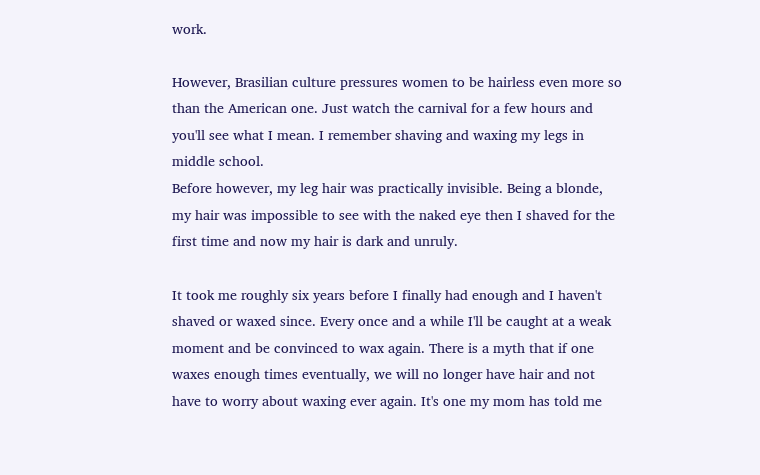work.

However, Brasilian culture pressures women to be hairless even more so than the American one. Just watch the carnival for a few hours and you'll see what I mean. I remember shaving and waxing my legs in middle school.
Before however, my leg hair was practically invisible. Being a blonde, my hair was impossible to see with the naked eye then I shaved for the first time and now my hair is dark and unruly.

It took me roughly six years before I finally had enough and I haven't shaved or waxed since. Every once and a while I'll be caught at a weak moment and be convinced to wax again. There is a myth that if one waxes enough times eventually, we will no longer have hair and not have to worry about waxing ever again. It's one my mom has told me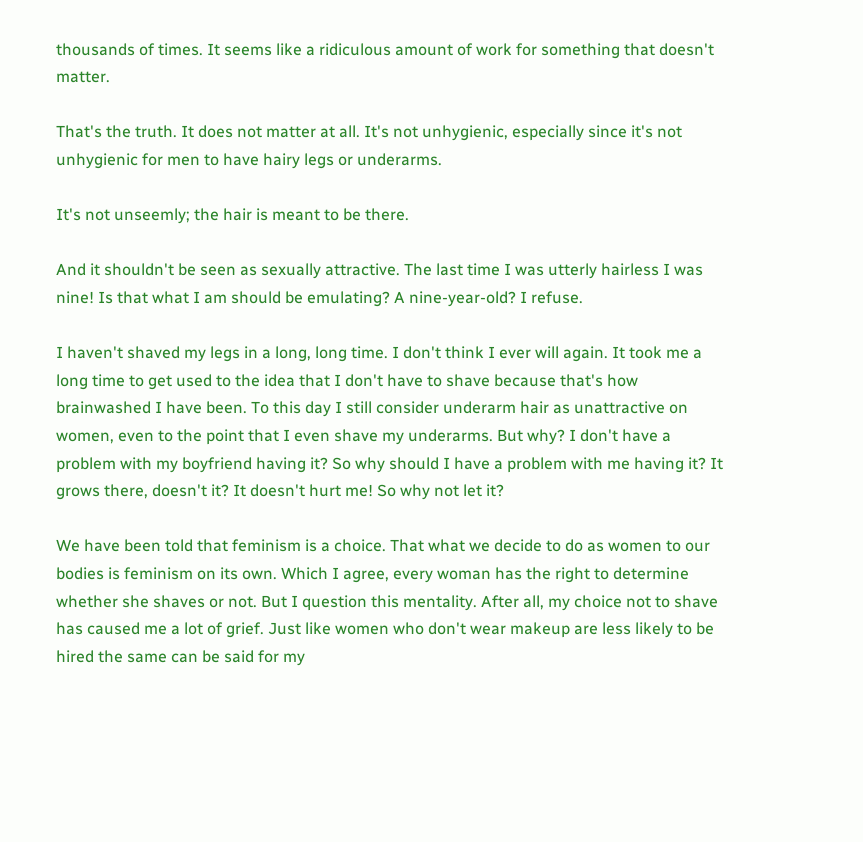thousands of times. It seems like a ridiculous amount of work for something that doesn't matter.

That's the truth. It does not matter at all. It's not unhygienic, especially since it's not unhygienic for men to have hairy legs or underarms.

It's not unseemly; the hair is meant to be there.

And it shouldn't be seen as sexually attractive. The last time I was utterly hairless I was nine! Is that what I am should be emulating? A nine-year-old? I refuse.

I haven't shaved my legs in a long, long time. I don't think I ever will again. It took me a long time to get used to the idea that I don't have to shave because that's how brainwashed I have been. To this day I still consider underarm hair as unattractive on women, even to the point that I even shave my underarms. But why? I don't have a problem with my boyfriend having it? So why should I have a problem with me having it? It grows there, doesn't it? It doesn't hurt me! So why not let it?

We have been told that feminism is a choice. That what we decide to do as women to our bodies is feminism on its own. Which I agree, every woman has the right to determine whether she shaves or not. But I question this mentality. After all, my choice not to shave has caused me a lot of grief. Just like women who don't wear makeup are less likely to be hired the same can be said for my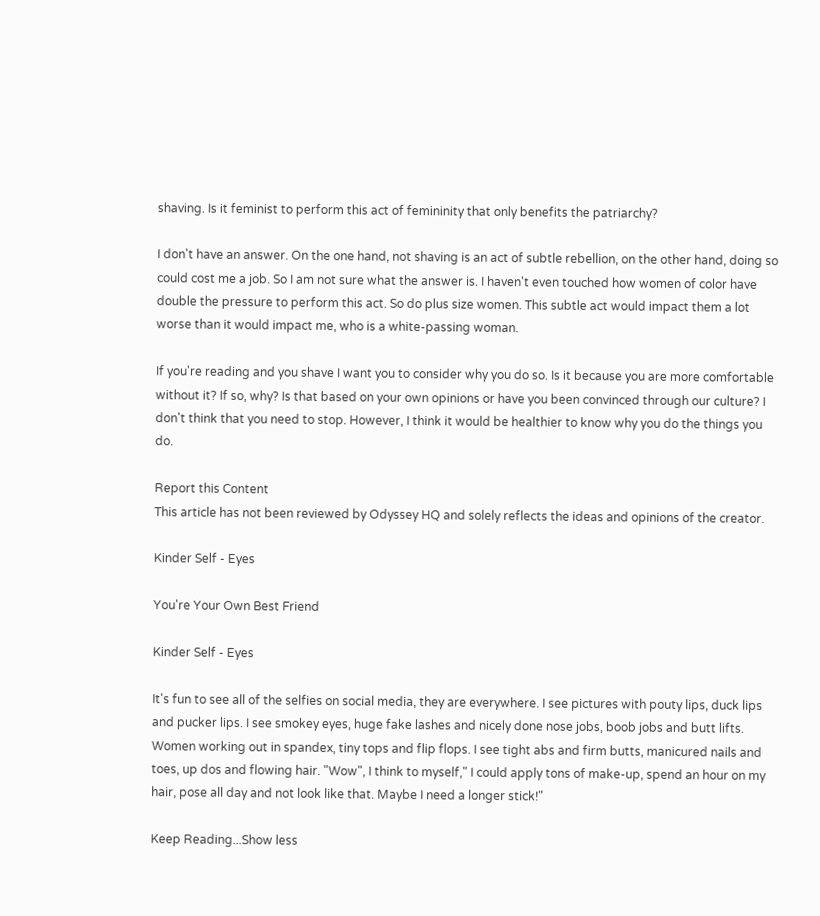shaving. Is it feminist to perform this act of femininity that only benefits the patriarchy?

I don't have an answer. On the one hand, not shaving is an act of subtle rebellion, on the other hand, doing so could cost me a job. So I am not sure what the answer is. I haven't even touched how women of color have double the pressure to perform this act. So do plus size women. This subtle act would impact them a lot worse than it would impact me, who is a white-passing woman.

If you're reading and you shave I want you to consider why you do so. Is it because you are more comfortable without it? If so, why? Is that based on your own opinions or have you been convinced through our culture? I don't think that you need to stop. However, I think it would be healthier to know why you do the things you do.

Report this Content
This article has not been reviewed by Odyssey HQ and solely reflects the ideas and opinions of the creator.

Kinder Self - Eyes

You're Your Own Best Friend

Kinder Self - Eyes

It's fun to see all of the selfies on social media, they are everywhere. I see pictures with pouty lips, duck lips and pucker lips. I see smokey eyes, huge fake lashes and nicely done nose jobs, boob jobs and butt lifts. Women working out in spandex, tiny tops and flip flops. I see tight abs and firm butts, manicured nails and toes, up dos and flowing hair. "Wow", I think to myself," I could apply tons of make-up, spend an hour on my hair, pose all day and not look like that. Maybe I need a longer stick!"

Keep Reading...Show less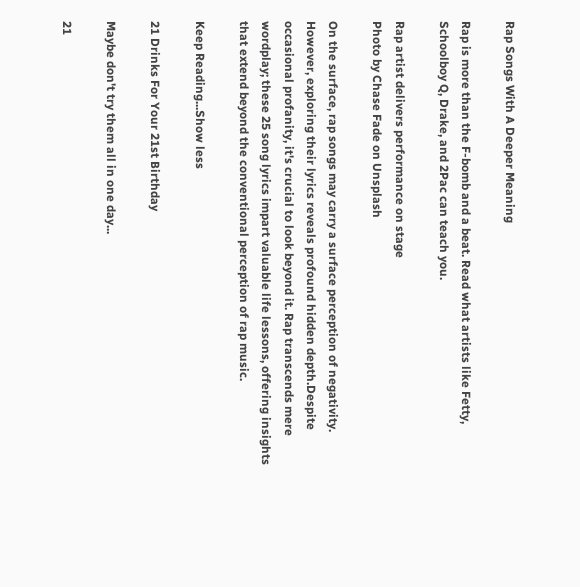Rap Songs With A Deeper Meaning

Rap is more than the F-bomb and a beat. Read what artists like Fetty, Schoolboy Q, Drake, and 2Pac can teach you.

Rap artist delivers performance on stage
Photo by Chase Fade on Unsplash

On the surface, rap songs may carry a surface perception of negativity. However, exploring their lyrics reveals profound hidden depth.Despite occasional profanity, it's crucial to look beyond it. Rap transcends mere wordplay; these 25 song lyrics impart valuable life lessons, offering insights that extend beyond the conventional perception of rap music.

Keep Reading...Show less

21 Drinks For Your 21st Birthday

Maybe don't try them all in one day...

21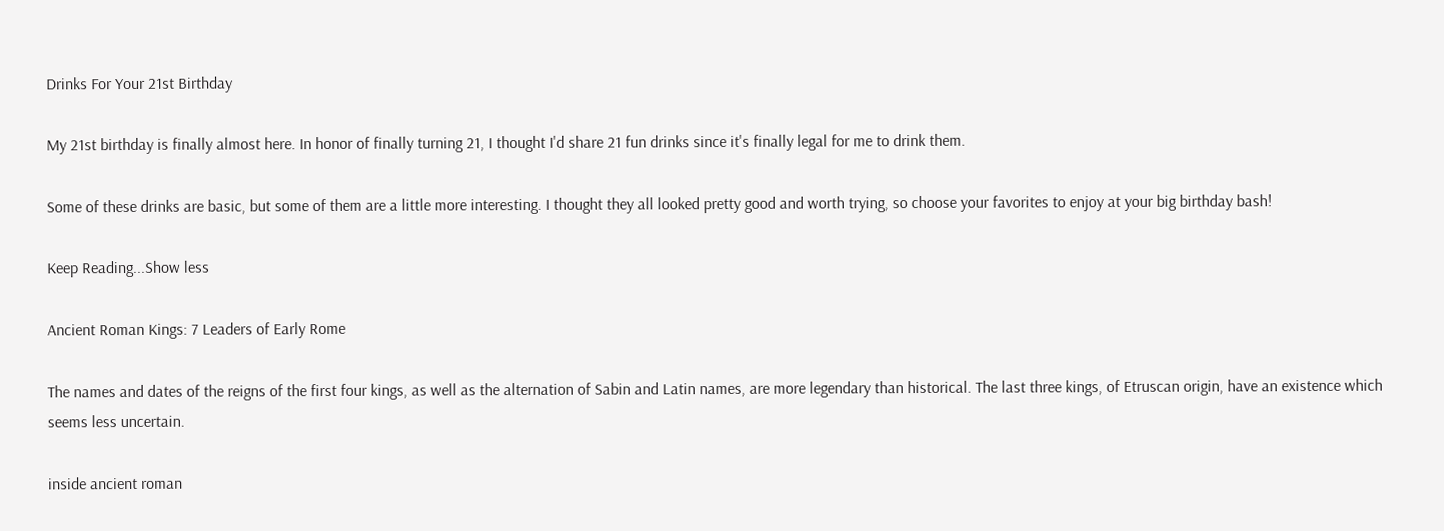Drinks For Your 21st Birthday

My 21st birthday is finally almost here. In honor of finally turning 21, I thought I'd share 21 fun drinks since it's finally legal for me to drink them.

Some of these drinks are basic, but some of them are a little more interesting. I thought they all looked pretty good and worth trying, so choose your favorites to enjoy at your big birthday bash!

Keep Reading...Show less

Ancient Roman Kings: 7 Leaders of Early Rome

The names and dates of the reigns of the first four kings, as well as the alternation of Sabin and Latin names, are more legendary than historical. The last three kings, of Etruscan origin, have an existence which seems less uncertain.

inside ancient roman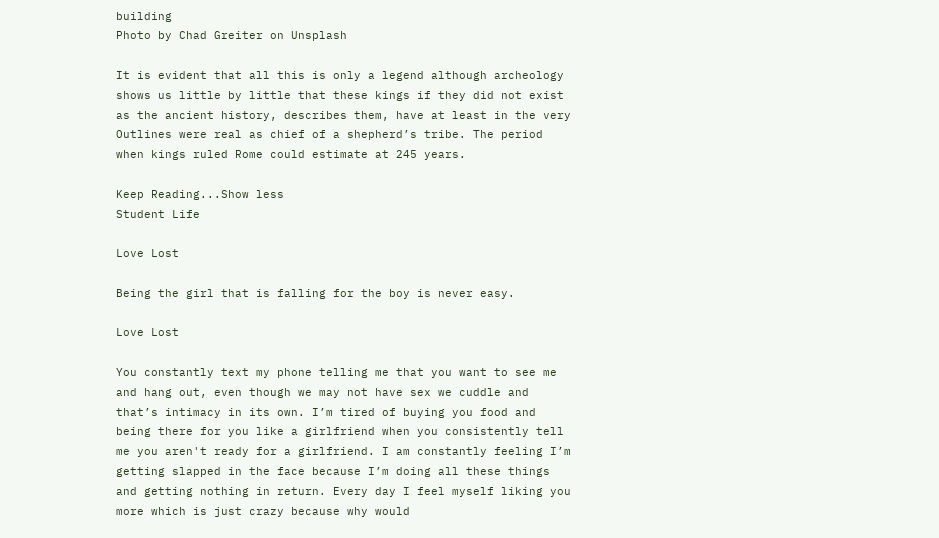building
Photo by Chad Greiter on Unsplash

It is evident that all this is only a legend although archeology shows us little by little that these kings if they did not exist as the ancient history, describes them, have at least in the very Outlines were real as chief of a shepherd’s tribe. The period when kings ruled Rome could estimate at 245 years.

Keep Reading...Show less
Student Life

Love Lost

Being the girl that is falling for the boy is never easy.

Love Lost

You constantly text my phone telling me that you want to see me and hang out, even though we may not have sex we cuddle and that’s intimacy in its own. I’m tired of buying you food and being there for you like a girlfriend when you consistently tell me you aren't ready for a girlfriend. I am constantly feeling I’m getting slapped in the face because I’m doing all these things and getting nothing in return. Every day I feel myself liking you more which is just crazy because why would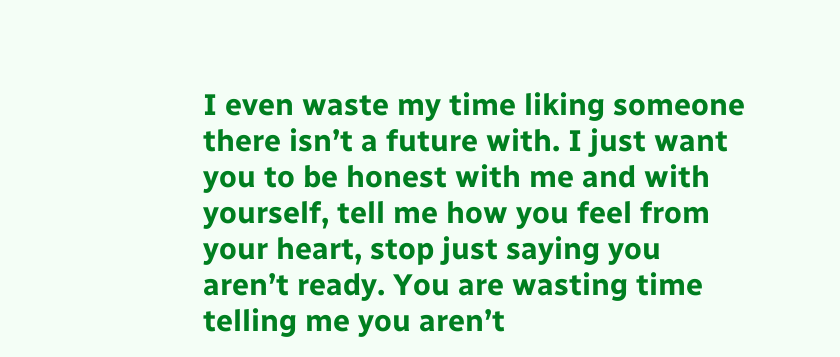I even waste my time liking someone there isn’t a future with. I just want you to be honest with me and with yourself, tell me how you feel from your heart, stop just saying you aren’t ready. You are wasting time telling me you aren’t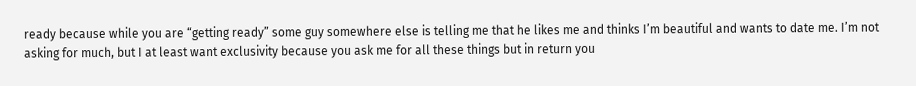ready because while you are “getting ready” some guy somewhere else is telling me that he likes me and thinks I’m beautiful and wants to date me. I’m not asking for much, but I at least want exclusivity because you ask me for all these things but in return you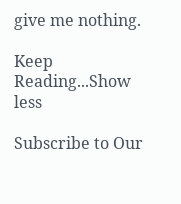give me nothing.

Keep Reading...Show less

Subscribe to Our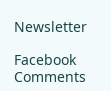Newsletter

Facebook Comments